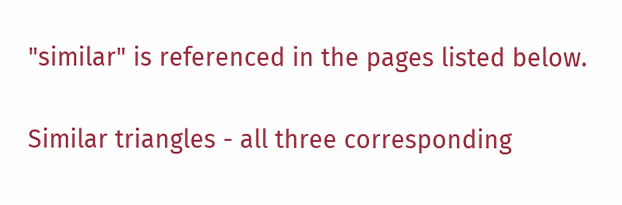"similar" is referenced in the pages listed below.

Similar triangles - all three corresponding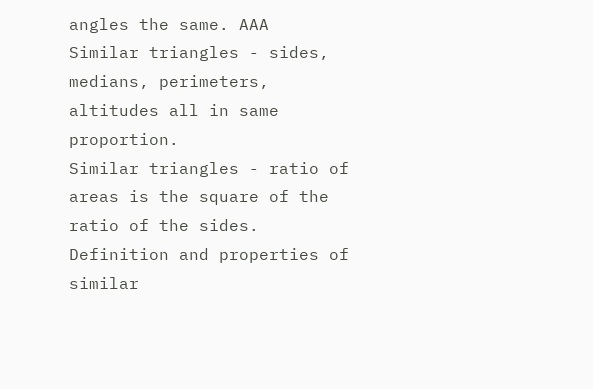angles the same. AAA
Similar triangles - sides, medians, perimeters, altitudes all in same proportion.
Similar triangles - ratio of areas is the square of the ratio of the sides.
Definition and properties of similar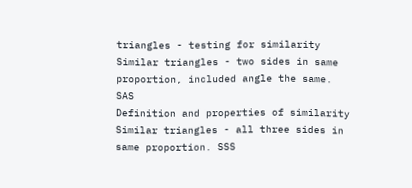triangles - testing for similarity
Similar triangles - two sides in same proportion, included angle the same. SAS
Definition and properties of similarity
Similar triangles - all three sides in same proportion. SSS